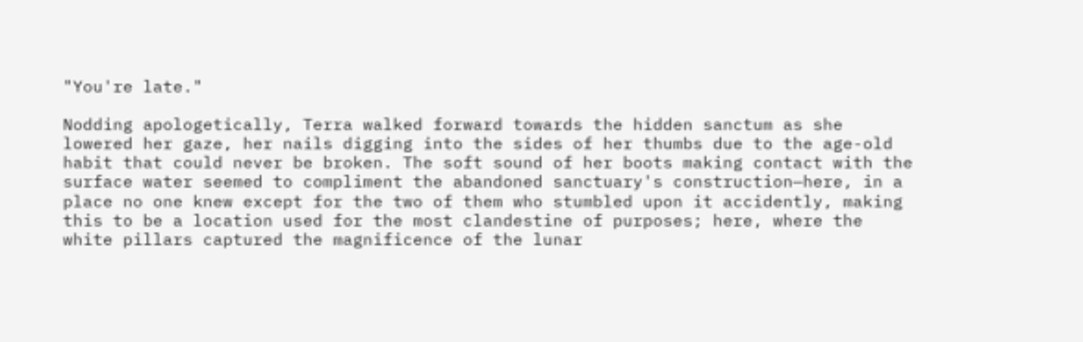"You're late."

Nodding apologetically, Terra walked forward towards the hidden sanctum as she lowered her gaze, her nails digging into the sides of her thumbs due to the age-old habit that could never be broken. The soft sound of her boots making contact with the surface water seemed to compliment the abandoned sanctuary's construction—here, in a place no one knew except for the two of them who stumbled upon it accidently, making this to be a location used for the most clandestine of purposes; here, where the white pillars captured the magnificence of the lunar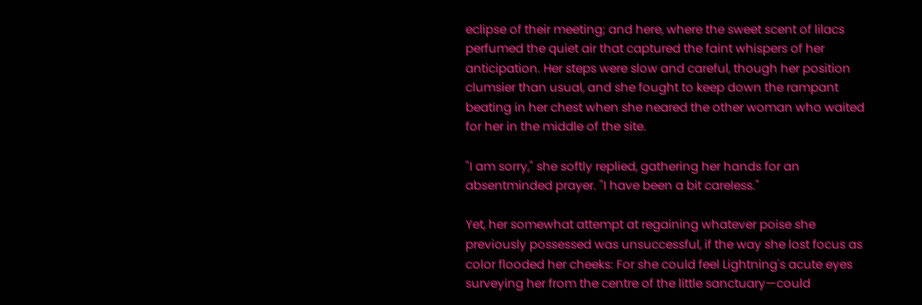eclipse of their meeting; and here, where the sweet scent of lilacs perfumed the quiet air that captured the faint whispers of her anticipation. Her steps were slow and careful, though her position clumsier than usual, and she fought to keep down the rampant beating in her chest when she neared the other woman who waited for her in the middle of the site.

"I am sorry," she softly replied, gathering her hands for an absentminded prayer. "I have been a bit careless."

Yet, her somewhat attempt at regaining whatever poise she previously possessed was unsuccessful, if the way she lost focus as color flooded her cheeks: For she could feel Lightning's acute eyes surveying her from the centre of the little sanctuary—could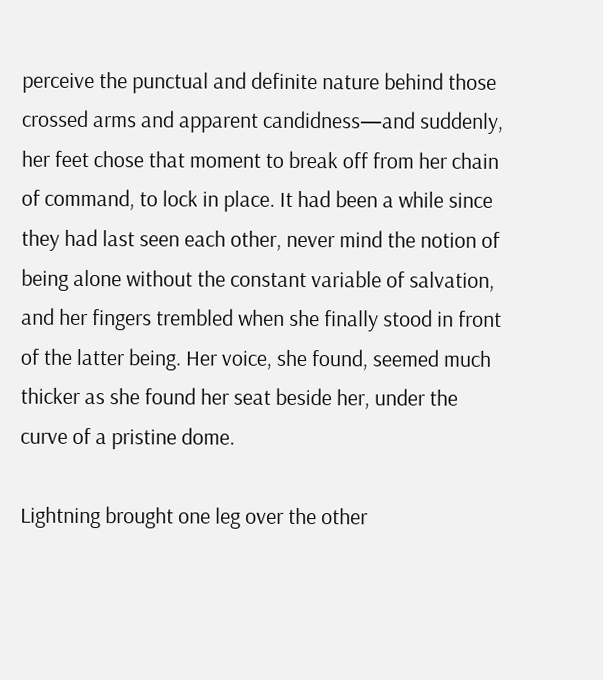perceive the punctual and definite nature behind those crossed arms and apparent candidness—and suddenly, her feet chose that moment to break off from her chain of command, to lock in place. It had been a while since they had last seen each other, never mind the notion of being alone without the constant variable of salvation, and her fingers trembled when she finally stood in front of the latter being. Her voice, she found, seemed much thicker as she found her seat beside her, under the curve of a pristine dome.

Lightning brought one leg over the other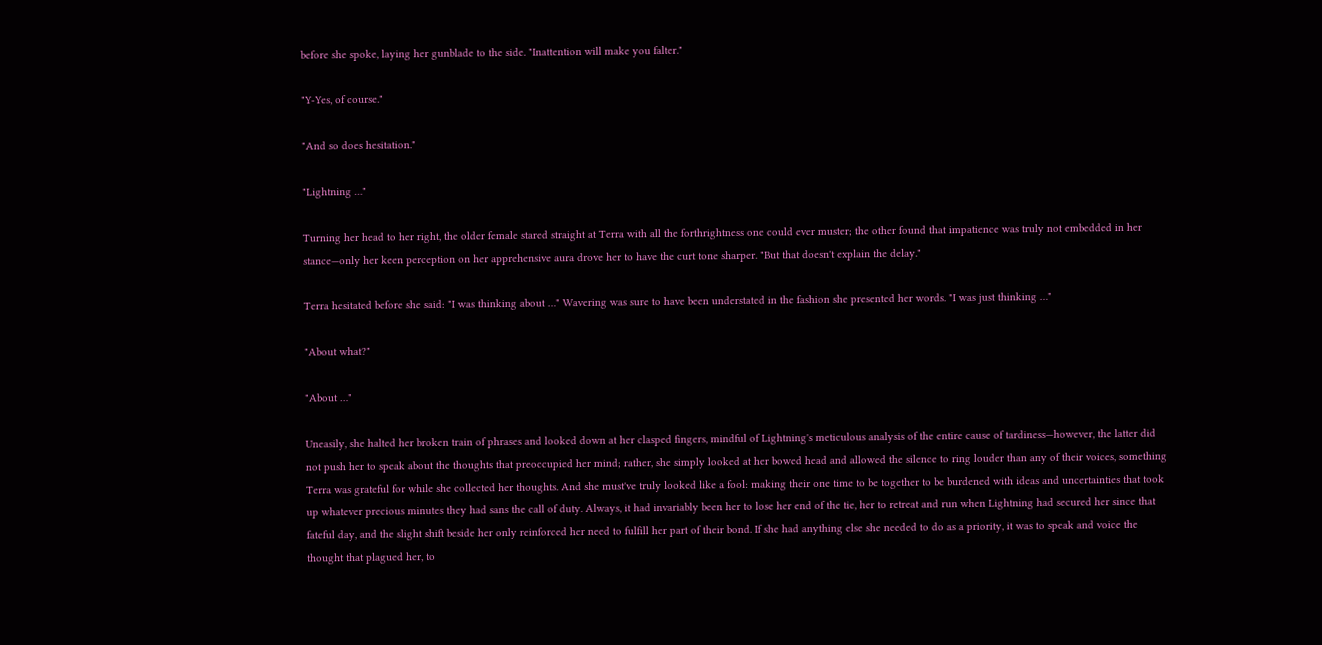before she spoke, laying her gunblade to the side. "Inattention will make you falter."

"Y-Yes, of course."

"And so does hesitation."

"Lightning …"

Turning her head to her right, the older female stared straight at Terra with all the forthrightness one could ever muster; the other found that impatience was truly not embedded in her stance—only her keen perception on her apprehensive aura drove her to have the curt tone sharper. "But that doesn't explain the delay."

Terra hesitated before she said: "I was thinking about …" Wavering was sure to have been understated in the fashion she presented her words. "I was just thinking …"

"About what?"

"About …"

Uneasily, she halted her broken train of phrases and looked down at her clasped fingers, mindful of Lightning's meticulous analysis of the entire cause of tardiness—however, the latter did not push her to speak about the thoughts that preoccupied her mind; rather, she simply looked at her bowed head and allowed the silence to ring louder than any of their voices, something Terra was grateful for while she collected her thoughts. And she must've truly looked like a fool: making their one time to be together to be burdened with ideas and uncertainties that took up whatever precious minutes they had sans the call of duty. Always, it had invariably been her to lose her end of the tie, her to retreat and run when Lightning had secured her since that fateful day, and the slight shift beside her only reinforced her need to fulfill her part of their bond. If she had anything else she needed to do as a priority, it was to speak and voice the thought that plagued her, to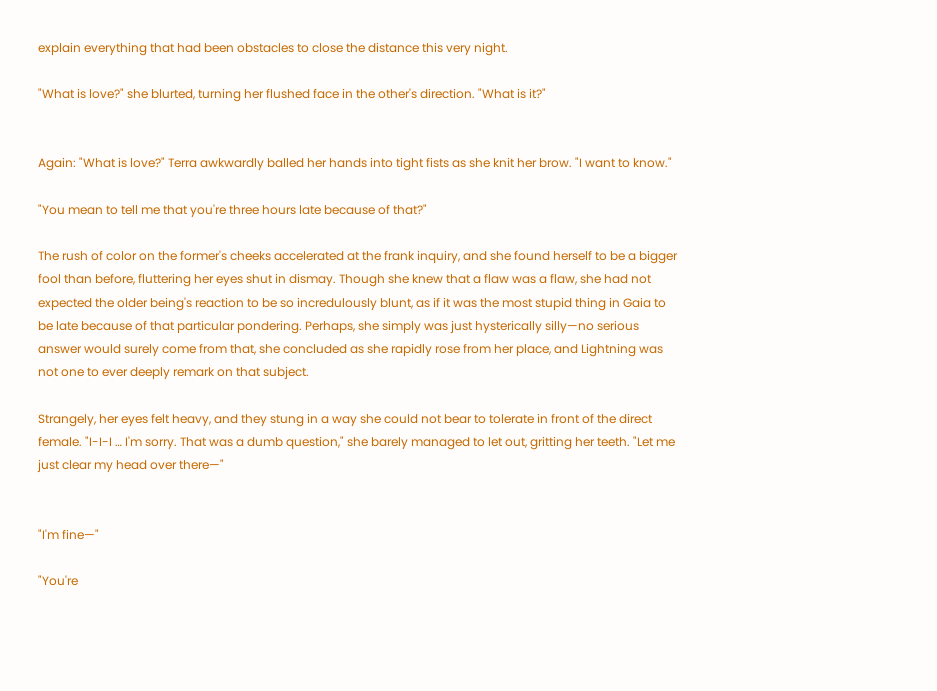explain everything that had been obstacles to close the distance this very night.

"What is love?" she blurted, turning her flushed face in the other's direction. "What is it?"


Again: "What is love?" Terra awkwardly balled her hands into tight fists as she knit her brow. "I want to know."

"You mean to tell me that you're three hours late because of that?"

The rush of color on the former's cheeks accelerated at the frank inquiry, and she found herself to be a bigger fool than before, fluttering her eyes shut in dismay. Though she knew that a flaw was a flaw, she had not expected the older being's reaction to be so incredulously blunt, as if it was the most stupid thing in Gaia to be late because of that particular pondering. Perhaps, she simply was just hysterically silly—no serious answer would surely come from that, she concluded as she rapidly rose from her place, and Lightning was not one to ever deeply remark on that subject.

Strangely, her eyes felt heavy, and they stung in a way she could not bear to tolerate in front of the direct female. "I-I-I … I'm sorry. That was a dumb question," she barely managed to let out, gritting her teeth. "Let me just clear my head over there—"


"I'm fine—"

"You're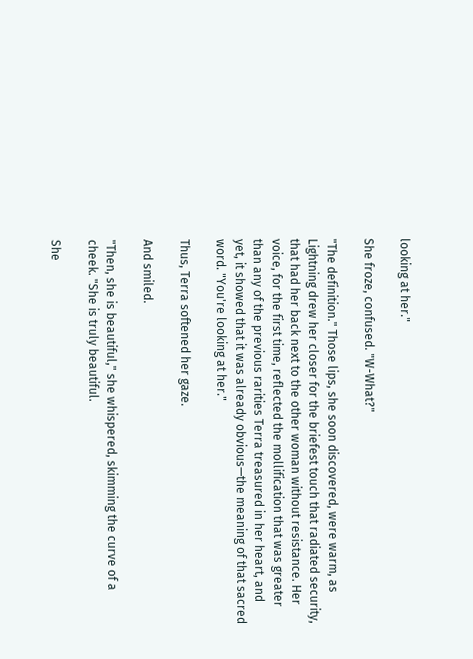looking at her."

She froze, confused. "W-What?"

"The definition." Those lips, she soon discovered, were warm, as Lightning drew her closer for the briefest touch that radiated security, that had her back next to the other woman without resistance. Her voice, for the first time, reflected the mollification that was greater than any of the previous rarities Terra treasured in her heart, and yet, it showed that it was already obvious—the meaning of that sacred word. "You're looking at her."

Thus, Terra softened her gaze.

And smiled.

"Then, she is beautiful," she whispered, skimming the curve of a cheek. "She is truly beautiful.

She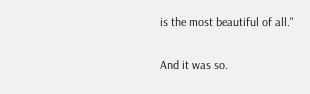is the most beautiful of all."

And it was so.